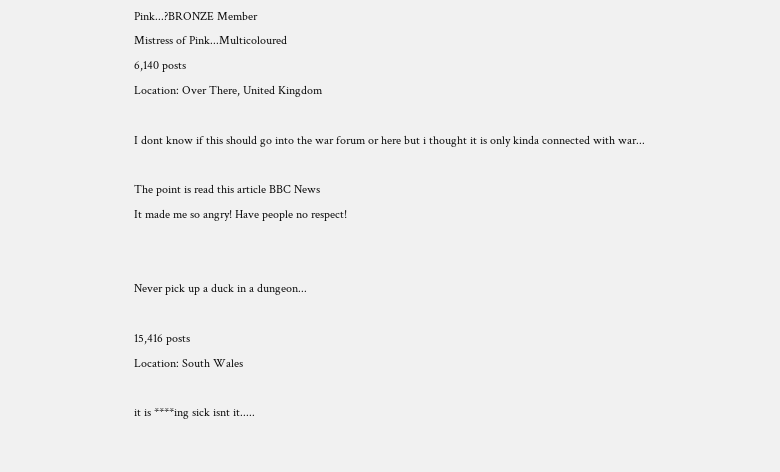Pink...?BRONZE Member
Mistress of Pink...Multicoloured
6,140 posts
Location: Over There, United Kingdom

I dont know if this should go into the war forum or here but i thought it is only kinda connected with war...

The point is read this article BBC News
It made me so angry! Have people no respect!


Never pick up a duck in a dungeon...

15,416 posts
Location: South Wales

it is ****ing sick isnt it.....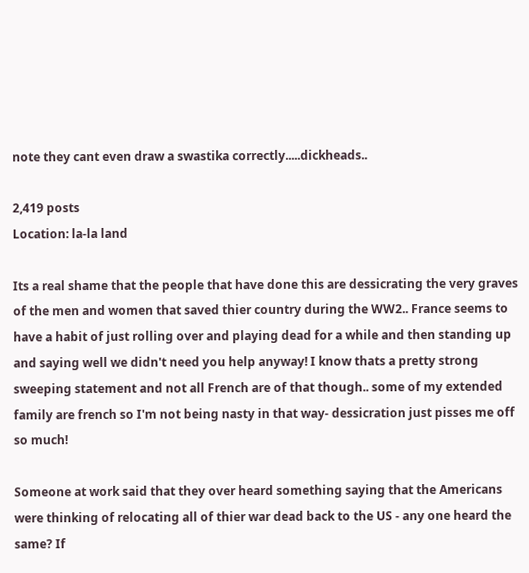note they cant even draw a swastika correctly.....dickheads..

2,419 posts
Location: la-la land

Its a real shame that the people that have done this are dessicrating the very graves of the men and women that saved thier country during the WW2.. France seems to have a habit of just rolling over and playing dead for a while and then standing up and saying well we didn't need you help anyway! I know thats a pretty strong sweeping statement and not all French are of that though.. some of my extended family are french so I'm not being nasty in that way- dessicration just pisses me off so much!

Someone at work said that they over heard something saying that the Americans were thinking of relocating all of thier war dead back to the US - any one heard the same? If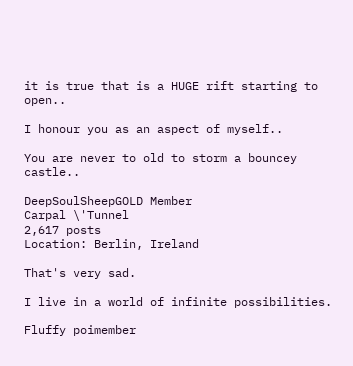it is true that is a HUGE rift starting to open..

I honour you as an aspect of myself..

You are never to old to storm a bouncey castle..

DeepSoulSheepGOLD Member
Carpal \'Tunnel
2,617 posts
Location: Berlin, Ireland

That's very sad.

I live in a world of infinite possibilities.

Fluffy poimember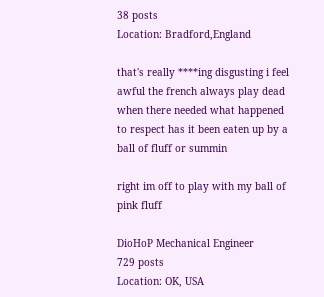38 posts
Location: Bradford,England

that's really ****ing disgusting i feel awful the french always play dead when there needed what happened to respect has it been eaten up by a ball of fluff or summin

right im off to play with my ball of pink fluff

DioHoP Mechanical Engineer
729 posts
Location: OK, USA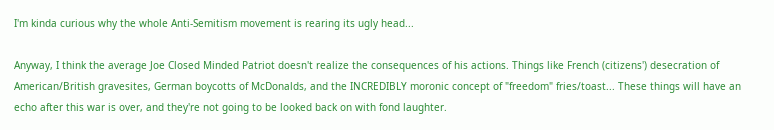I'm kinda curious why the whole Anti-Semitism movement is rearing its ugly head...

Anyway, I think the average Joe Closed Minded Patriot doesn't realize the consequences of his actions. Things like French (citizens') desecration of American/British gravesites, German boycotts of McDonalds, and the INCREDIBLY moronic concept of "freedom" fries/toast... These things will have an echo after this war is over, and they're not going to be looked back on with fond laughter.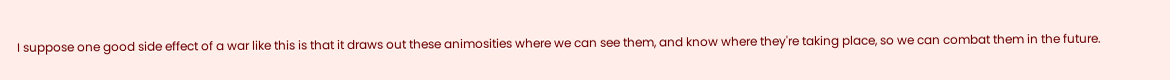I suppose one good side effect of a war like this is that it draws out these animosities where we can see them, and know where they're taking place, so we can combat them in the future.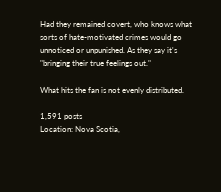Had they remained covert, who knows what sorts of hate-motivated crimes would go unnoticed or unpunished. As they say it's "bringing their true feelings out."

What hits the fan is not evenly distributed.

1,591 posts
Location: Nova Scotia,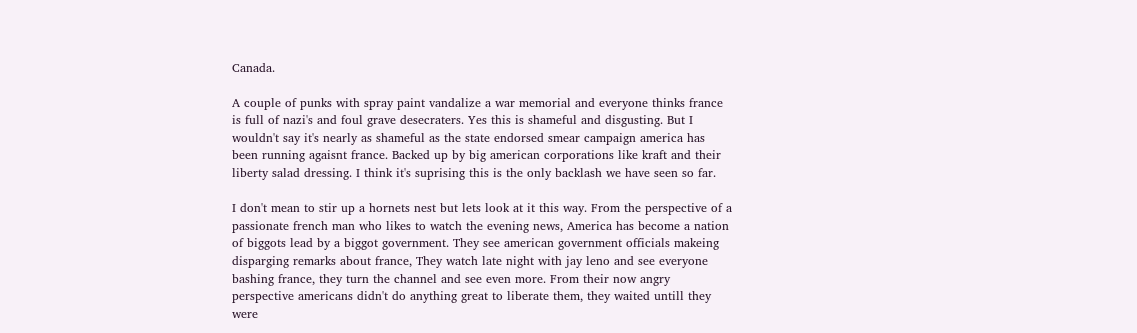Canada.

A couple of punks with spray paint vandalize a war memorial and everyone thinks france is full of nazi's and foul grave desecraters. Yes this is shameful and disgusting. But I wouldn't say it's nearly as shameful as the state endorsed smear campaign america has been running agaisnt france. Backed up by big american corporations like kraft and their liberty salad dressing. I think it's suprising this is the only backlash we have seen so far.

I don't mean to stir up a hornets nest but lets look at it this way. From the perspective of a passionate french man who likes to watch the evening news, America has become a nation of biggots lead by a biggot government. They see american government officials makeing disparging remarks about france, They watch late night with jay leno and see everyone bashing france, they turn the channel and see even more. From their now angry perspective americans didn't do anything great to liberate them, they waited untill they were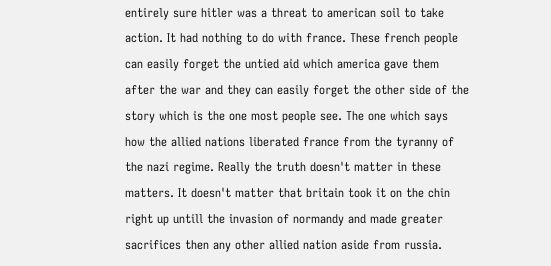entirely sure hitler was a threat to american soil to take action. It had nothing to do with france. These french people can easily forget the untied aid which america gave them after the war and they can easily forget the other side of the story which is the one most people see. The one which says how the allied nations liberated france from the tyranny of the nazi regime. Really the truth doesn't matter in these matters. It doesn't matter that britain took it on the chin right up untill the invasion of normandy and made greater sacrifices then any other allied nation aside from russia.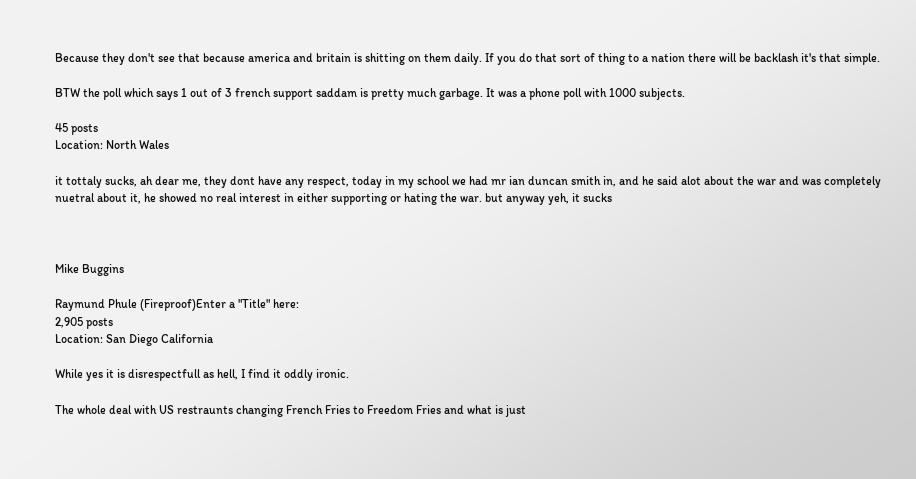Because they don't see that because america and britain is shitting on them daily. If you do that sort of thing to a nation there will be backlash it's that simple.

BTW the poll which says 1 out of 3 french support saddam is pretty much garbage. It was a phone poll with 1000 subjects.

45 posts
Location: North Wales

it tottaly sucks, ah dear me, they dont have any respect, today in my school we had mr ian duncan smith in, and he said alot about the war and was completely nuetral about it, he showed no real interest in either supporting or hating the war. but anyway yeh, it sucks



Mike Buggins

Raymund Phule (Fireproof)Enter a "Title" here:
2,905 posts
Location: San Diego California

While yes it is disrespectfull as hell, I find it oddly ironic.

The whole deal with US restraunts changing French Fries to Freedom Fries and what is just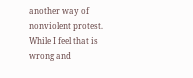another way of nonviolent protest. While I feel that is wrong and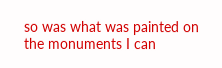so was what was painted on the monuments I can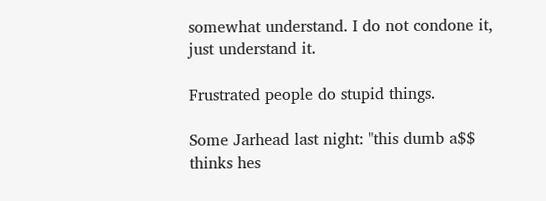somewhat understand. I do not condone it, just understand it.

Frustrated people do stupid things.

Some Jarhead last night: "this dumb a$$ thinks hes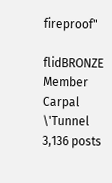fireproof"

flidBRONZE Member
Carpal \'Tunnel
3,136 posts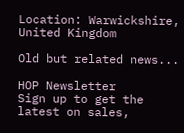Location: Warwickshire, United Kingdom

Old but related news...

HOP Newsletter
Sign up to get the latest on sales,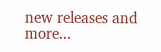new releases and more...